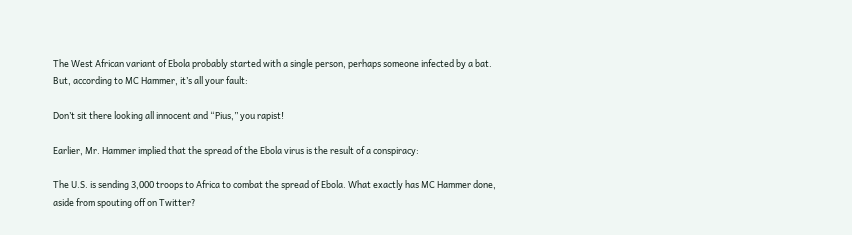The West African variant of Ebola probably started with a single person, perhaps someone infected by a bat. But, according to MC Hammer, it’s all your fault:

Don’t sit there looking all innocent and “Pius,” you rapist!

Earlier, Mr. Hammer implied that the spread of the Ebola virus is the result of a conspiracy:

The U.S. is sending 3,000 troops to Africa to combat the spread of Ebola. What exactly has MC Hammer done, aside from spouting off on Twitter?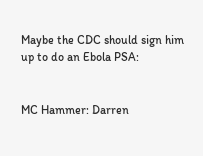Maybe the CDC should sign him up to do an Ebola PSA:


MC Hammer: Darren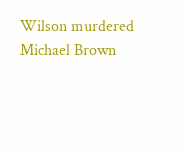Wilson murdered Michael Brown